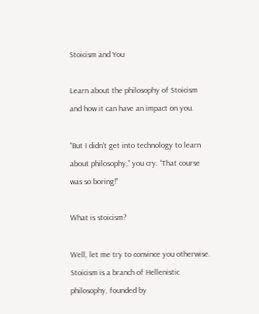Stoicism and You

Learn about the philosophy of Stoicism and how it can have an impact on you.

“But I didn’t get into technology to learn about philosophy,” you cry. “That course was so boring!”

What is stoicism?

Well, let me try to convince you otherwise. Stoicism is a branch of Hellenistic philosophy, founded by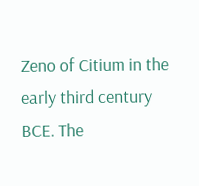Zeno of Citium in the early third century BCE. The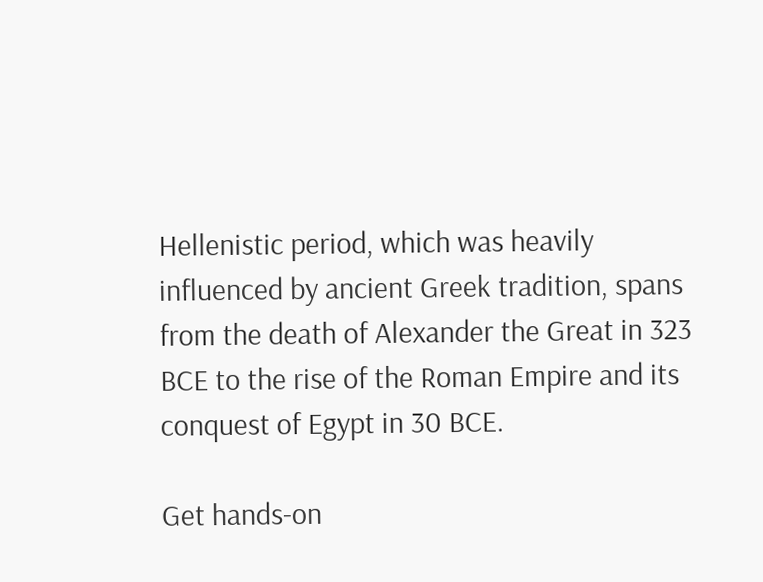Hellenistic period, which was heavily influenced by ancient Greek tradition, spans from the death of Alexander the Great in 323 BCE to the rise of the Roman Empire and its conquest of Egypt in 30 BCE.

Get hands-on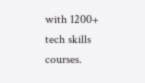with 1200+ tech skills courses.